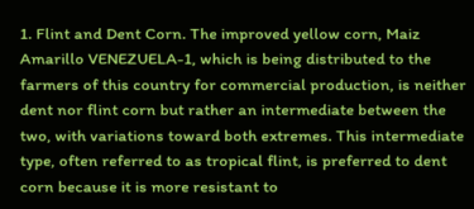1. Flint and Dent Corn. The improved yellow corn, Maiz Amarillo VENEZUELA-1, which is being distributed to the farmers of this country for commercial production, is neither dent nor flint corn but rather an intermediate between the two, with variations toward both extremes. This intermediate type, often referred to as tropical flint, is preferred to dent corn because it is more resistant to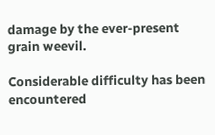damage by the ever-present grain weevil.

Considerable difficulty has been encountered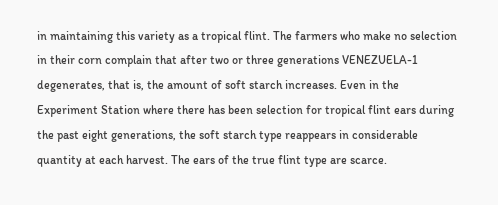in maintaining this variety as a tropical flint. The farmers who make no selection in their corn complain that after two or three generations VENEZUELA-1 degenerates, that is, the amount of soft starch increases. Even in the Experiment Station where there has been selection for tropical flint ears during the past eight generations, the soft starch type reappears in considerable quantity at each harvest. The ears of the true flint type are scarce.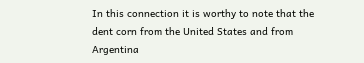In this connection it is worthy to note that the dent corn from the United States and from Argentina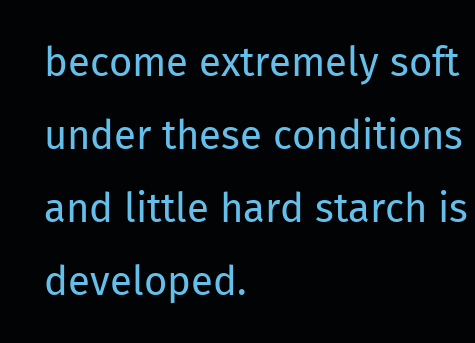become extremely soft under these conditions and little hard starch is developed.